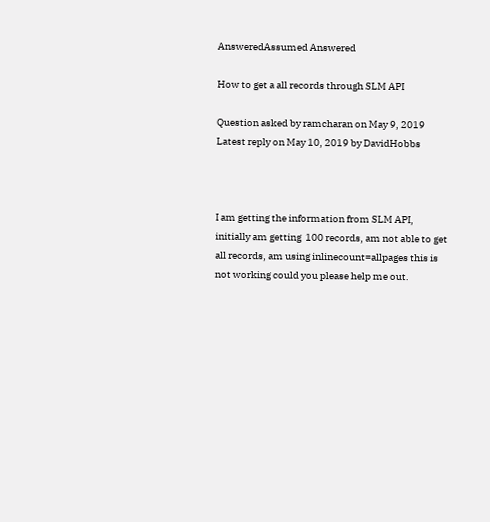AnsweredAssumed Answered

How to get a all records through SLM API

Question asked by ramcharan on May 9, 2019
Latest reply on May 10, 2019 by DavidHobbs



I am getting the information from SLM API, initially am getting  100 records, am not able to get all records, am using inlinecount=allpages this is not working could you please help me out.